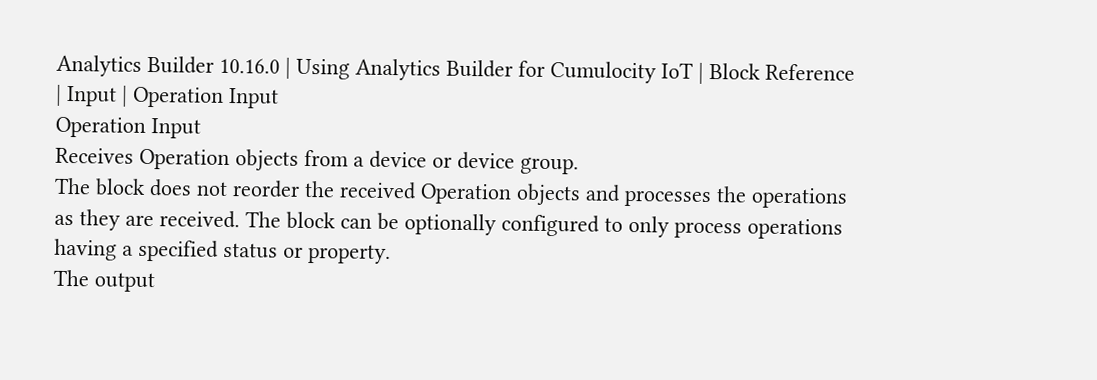Analytics Builder 10.16.0 | Using Analytics Builder for Cumulocity IoT | Block Reference | Input | Operation Input
Operation Input
Receives Operation objects from a device or device group.
The block does not reorder the received Operation objects and processes the operations as they are received. The block can be optionally configured to only process operations having a specified status or property.
The output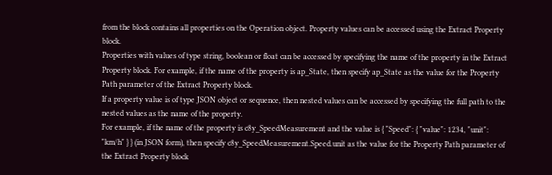from the block contains all properties on the Operation object. Property values can be accessed using the Extract Property block.
Properties with values of type string, boolean or float can be accessed by specifying the name of the property in the Extract Property block. For example, if the name of the property is ap_State, then specify ap_State as the value for the Property Path parameter of the Extract Property block.
If a property value is of type JSON object or sequence, then nested values can be accessed by specifying the full path to the nested values as the name of the property.
For example, if the name of the property is c8y_SpeedMeasurement and the value is { "Speed": { "value": 1234, "unit": "km/h" } } (in JSON form), then specify c8y_SpeedMeasurement.Speed.unit as the value for the Property Path parameter of the Extract Property block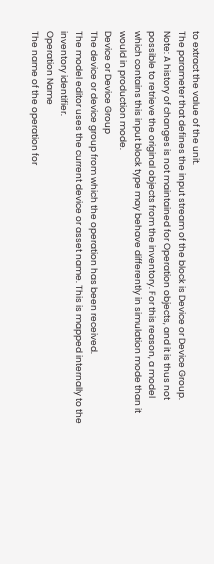to extract the value of the unit.
The parameter that defines the input stream of the block is Device or Device Group.
Note: A history of changes is not maintained for Operation objects, and it is thus not possible to retrieve the original objects from the inventory. For this reason, a model which contains this input block type may behave differently in simulation mode than it would in production mode.
Device or Device Group
The device or device group from which the operation has been received.
The model editor uses the current device or asset name. This is mapped internally to the inventory identifier.
Operation Name
The name of the operation for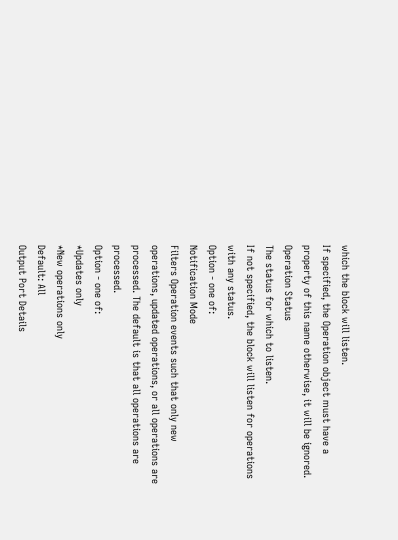which the block will listen.
If specified, the Operation object must have a property of this name otherwise, it will be ignored.
Operation Status
The status for which to listen.
If not specified, the block will listen for operations with any status.
Option - one of:
Notification Mode
Filters Operation events such that only new operations, updated operations, or all operations are processed. The default is that all operations are processed.
Option - one of:
*Updates only
*New operations only
Default: All
Output Port Details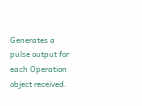Generates a pulse output for each Operation object received.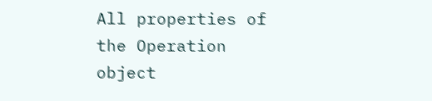All properties of the Operation object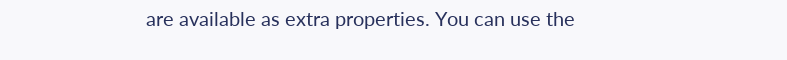are available as extra properties. You can use the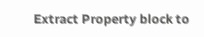Extract Property block to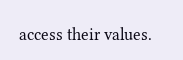access their values.